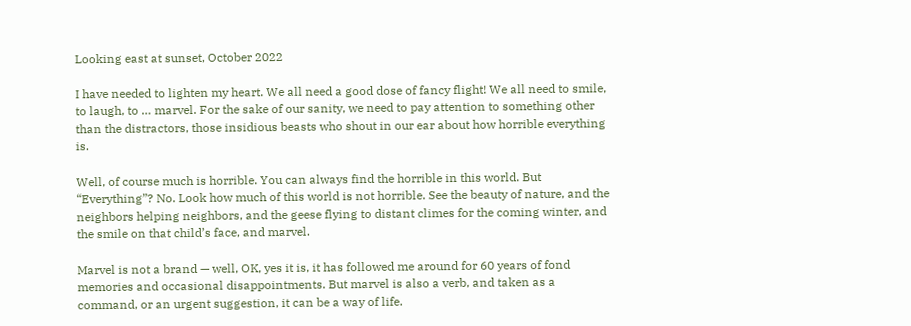Looking east at sunset, October 2022

I have needed to lighten my heart. We all need a good dose of fancy flight! We all need to smile, to laugh, to … marvel. For the sake of our sanity, we need to pay attention to something other than the distractors, those insidious beasts who shout in our ear about how horrible everything is.

Well, of course much is horrible. You can always find the horrible in this world. But “Everything”? No. Look how much of this world is not horrible. See the beauty of nature, and the neighbors helping neighbors, and the geese flying to distant climes for the coming winter, and the smile on that child’s face, and marvel.

Marvel is not a brand — well, OK, yes it is, it has followed me around for 60 years of fond memories and occasional disappointments. But marvel is also a verb, and taken as a command, or an urgent suggestion, it can be a way of life.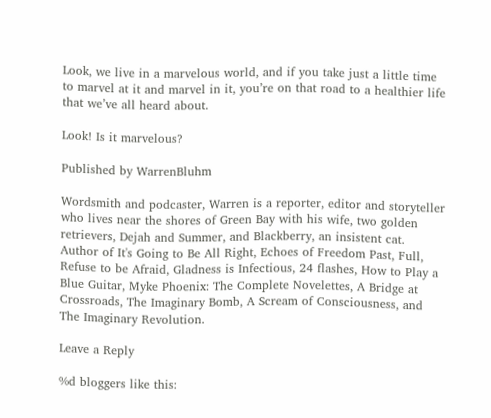Look, we live in a marvelous world, and if you take just a little time to marvel at it and marvel in it, you’re on that road to a healthier life that we’ve all heard about.

Look! Is it marvelous?

Published by WarrenBluhm

Wordsmith and podcaster, Warren is a reporter, editor and storyteller who lives near the shores of Green Bay with his wife, two golden retrievers, Dejah and Summer, and Blackberry, an insistent cat. Author of It's Going to Be All Right, Echoes of Freedom Past, Full, Refuse to be Afraid, Gladness is Infectious, 24 flashes, How to Play a Blue Guitar, Myke Phoenix: The Complete Novelettes, A Bridge at Crossroads, The Imaginary Bomb, A Scream of Consciousness, and The Imaginary Revolution.

Leave a Reply

%d bloggers like this: